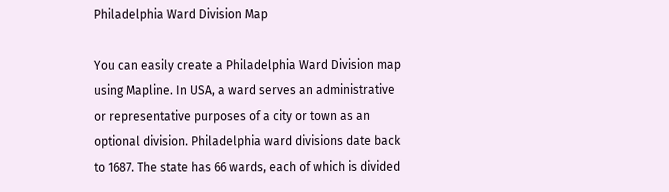Philadelphia Ward Division Map

You can easily create a Philadelphia Ward Division map using Mapline. In USA, a ward serves an administrative or representative purposes of a city or town as an optional division. Philadelphia ward divisions date back to 1687. The state has 66 wards, each of which is divided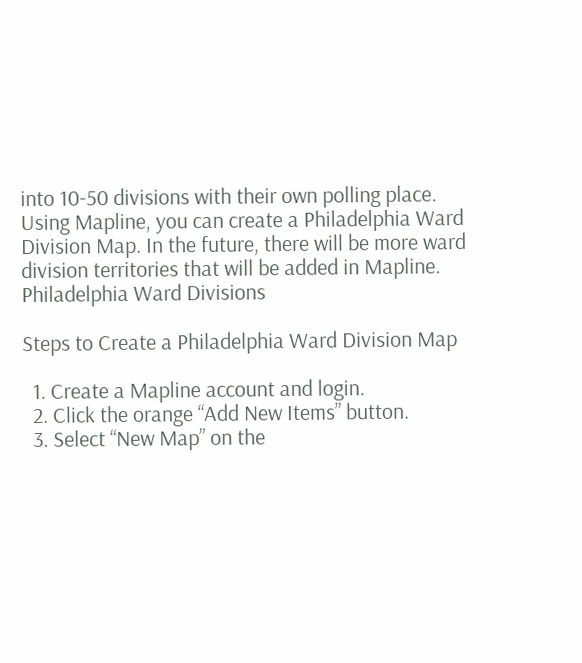into 10-50 divisions with their own polling place. Using Mapline, you can create a Philadelphia Ward Division Map. In the future, there will be more ward division territories that will be added in Mapline. Philadelphia Ward Divisions

Steps to Create a Philadelphia Ward Division Map

  1. Create a Mapline account and login.
  2. Click the orange “Add New Items” button.
  3. Select “New Map” on the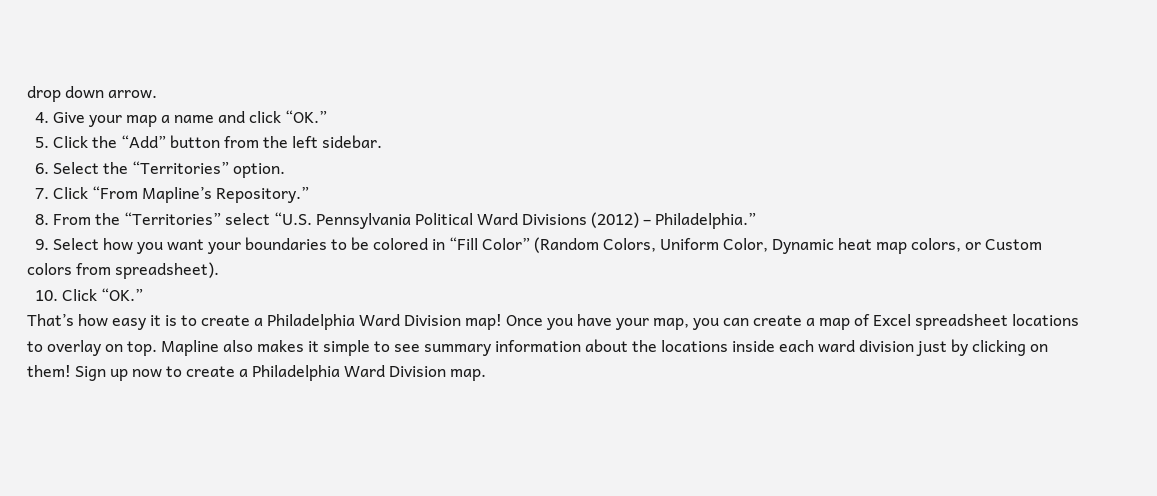drop down arrow.
  4. Give your map a name and click “OK.”
  5. Click the “Add” button from the left sidebar.
  6. Select the “Territories” option.
  7. Click “From Mapline’s Repository.”
  8. From the “Territories” select “U.S. Pennsylvania Political Ward Divisions (2012) – Philadelphia.”
  9. Select how you want your boundaries to be colored in “Fill Color” (Random Colors, Uniform Color, Dynamic heat map colors, or Custom colors from spreadsheet).
  10. Click “OK.”
That’s how easy it is to create a Philadelphia Ward Division map! Once you have your map, you can create a map of Excel spreadsheet locations to overlay on top. Mapline also makes it simple to see summary information about the locations inside each ward division just by clicking on them! Sign up now to create a Philadelphia Ward Division map.